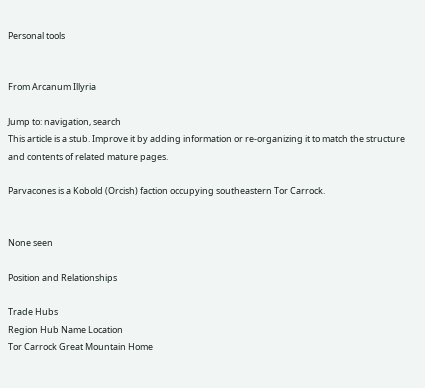Personal tools


From Arcanum Illyria

Jump to: navigation, search
This article is a stub. Improve it by adding information or re-organizing it to match the structure and contents of related mature pages.

Parvacones is a Kobold (Orcish) faction occupying southeastern Tor Carrock.


None seen

Position and Relationships

Trade Hubs
Region Hub Name Location
Tor Carrock Great Mountain Home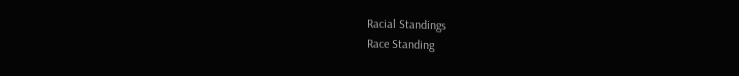Racial Standings
Race Standing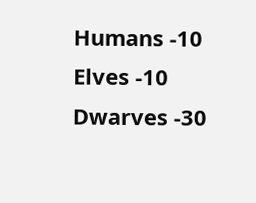Humans -10
Elves -10
Dwarves -30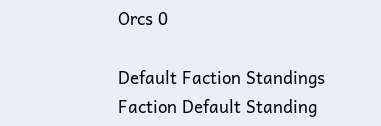Orcs 0

Default Faction Standings
Faction Default Standing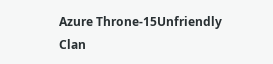Azure Throne-15Unfriendly
Clan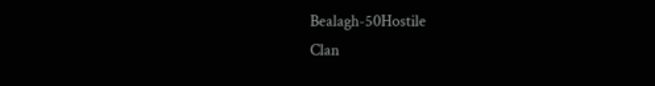Bealagh-50Hostile
Clan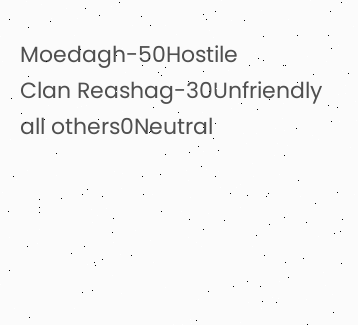Moedagh-50Hostile
Clan Reashag-30Unfriendly
all others0Neutral